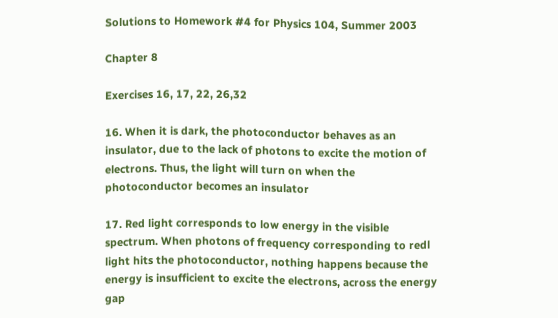Solutions to Homework #4 for Physics 104, Summer 2003

Chapter 8

Exercises 16, 17, 22, 26,32

16. When it is dark, the photoconductor behaves as an insulator, due to the lack of photons to excite the motion of electrons. Thus, the light will turn on when the photoconductor becomes an insulator

17. Red light corresponds to low energy in the visible spectrum. When photons of frequency corresponding to redl light hits the photoconductor, nothing happens because the energy is insufficient to excite the electrons, across the energy gap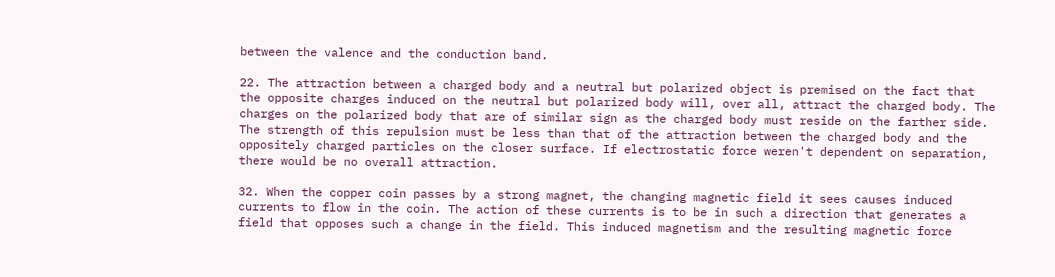between the valence and the conduction band.

22. The attraction between a charged body and a neutral but polarized object is premised on the fact that the opposite charges induced on the neutral but polarized body will, over all, attract the charged body. The charges on the polarized body that are of similar sign as the charged body must reside on the farther side. The strength of this repulsion must be less than that of the attraction between the charged body and the oppositely charged particles on the closer surface. If electrostatic force weren't dependent on separation, there would be no overall attraction.

32. When the copper coin passes by a strong magnet, the changing magnetic field it sees causes induced currents to flow in the coin. The action of these currents is to be in such a direction that generates a field that opposes such a change in the field. This induced magnetism and the resulting magnetic force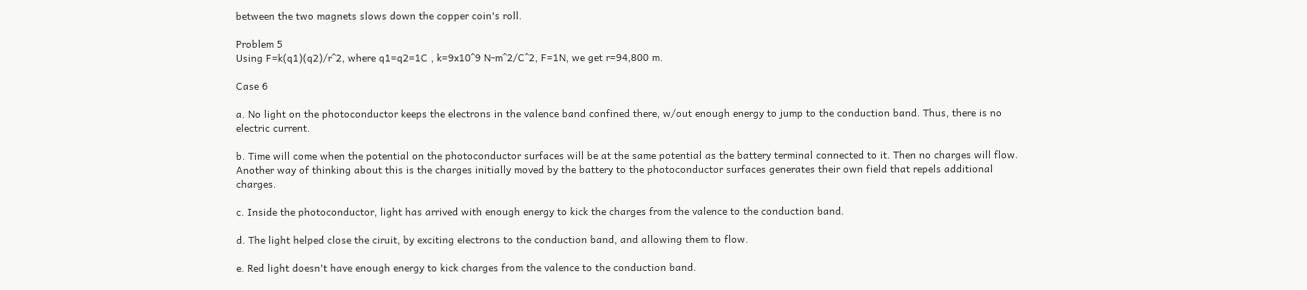between the two magnets slows down the copper coin's roll.

Problem 5
Using F=k(q1)(q2)/r^2, where q1=q2=1C , k=9x10^9 N-m^2/C^2, F=1N, we get r=94,800 m.

Case 6

a. No light on the photoconductor keeps the electrons in the valence band confined there, w/out enough energy to jump to the conduction band. Thus, there is no electric current.

b. Time will come when the potential on the photoconductor surfaces will be at the same potential as the battery terminal connected to it. Then no charges will flow. Another way of thinking about this is the charges initially moved by the battery to the photoconductor surfaces generates their own field that repels additional charges.

c. Inside the photoconductor, light has arrived with enough energy to kick the charges from the valence to the conduction band.

d. The light helped close the ciruit, by exciting electrons to the conduction band, and allowing them to flow.

e. Red light doesn't have enough energy to kick charges from the valence to the conduction band.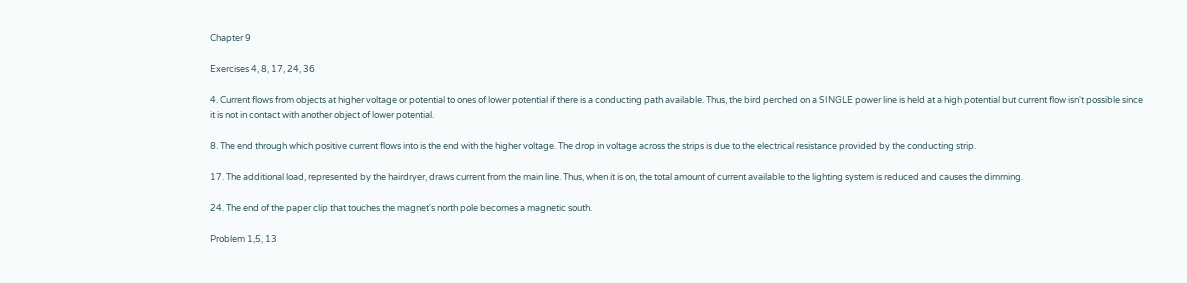Chapter 9

Exercises 4, 8, 17, 24, 36

4. Current flows from objects at higher voltage or potential to ones of lower potential if there is a conducting path available. Thus, the bird perched on a SINGLE power line is held at a high potential but current flow isn't possible since it is not in contact with another object of lower potential.

8. The end through which positive current flows into is the end with the higher voltage. The drop in voltage across the strips is due to the electrical resistance provided by the conducting strip.

17. The additional load, represented by the hairdryer, draws current from the main line. Thus, when it is on, the total amount of current available to the lighting system is reduced and causes the dimming.

24. The end of the paper clip that touches the magnet's north pole becomes a magnetic south.

Problem 1,5, 13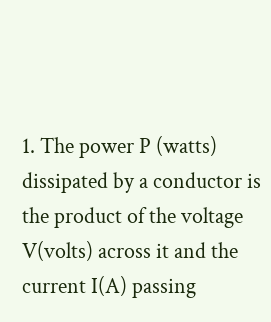1. The power P (watts) dissipated by a conductor is the product of the voltage V(volts) across it and the current I(A) passing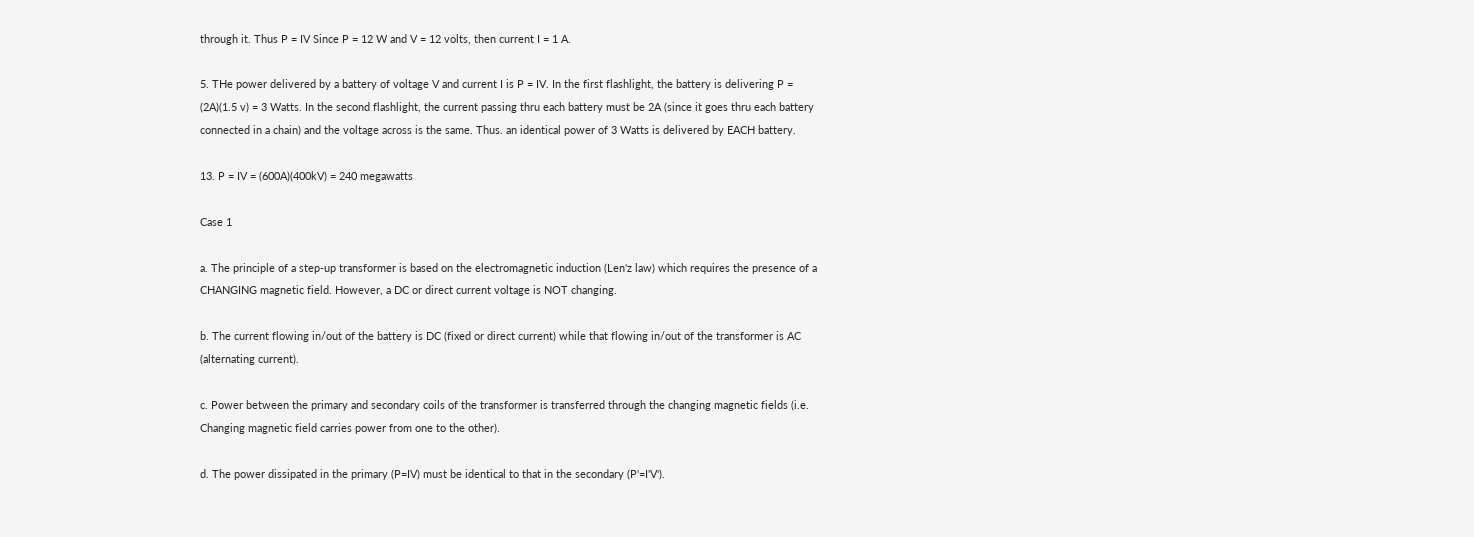through it. Thus P = IV Since P = 12 W and V = 12 volts, then current I = 1 A.

5. THe power delivered by a battery of voltage V and current I is P = IV. In the first flashlight, the battery is delivering P = (2A)(1.5 v) = 3 Watts. In the second flashlight, the current passing thru each battery must be 2A (since it goes thru each battery connected in a chain) and the voltage across is the same. Thus. an identical power of 3 Watts is delivered by EACH battery.

13. P = IV = (600A)(400kV) = 240 megawatts

Case 1

a. The principle of a step-up transformer is based on the electromagnetic induction (Len'z law) which requires the presence of a CHANGING magnetic field. However, a DC or direct current voltage is NOT changing.

b. The current flowing in/out of the battery is DC (fixed or direct current) while that flowing in/out of the transformer is AC (alternating current).

c. Power between the primary and secondary coils of the transformer is transferred through the changing magnetic fields (i.e. Changing magnetic field carries power from one to the other).

d. The power dissipated in the primary (P=IV) must be identical to that in the secondary (P'=I'V').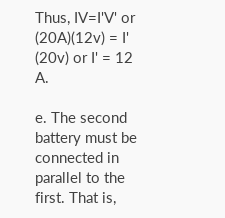Thus, IV=I'V' or (20A)(12v) = I' (20v) or I' = 12 A.

e. The second battery must be connected in parallel to the first. That is,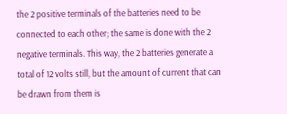the 2 positive terminals of the batteries need to be connected to each other; the same is done with the 2 negative terminals. This way, the 2 batteries generate a total of 12 volts still, but the amount of current that can be drawn from them is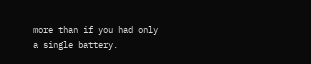more than if you had only a single battery.